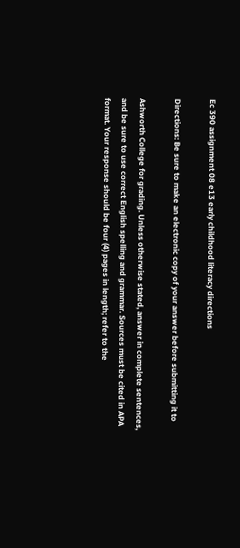Ec 390 assignment 08 e13 early childhood literacy directions

Directions: Be sure to make an electronic copy of your answer before submitting it to

Ashworth College for grading. Unless otherwise stated, answer in complete sentences,
and be sure to use correct English spelling and grammar. Sources must be cited in APA
format. Your response should be four (4) pages in length; refer to the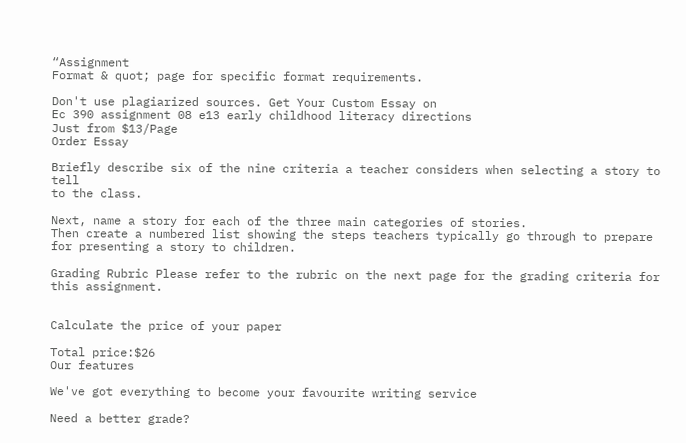“Assignment
Format & quot; page for specific format requirements.

Don't use plagiarized sources. Get Your Custom Essay on
Ec 390 assignment 08 e13 early childhood literacy directions
Just from $13/Page
Order Essay

Briefly describe six of the nine criteria a teacher considers when selecting a story to tell
to the class.

Next, name a story for each of the three main categories of stories.
Then create a numbered list showing the steps teachers typically go through to prepare
for presenting a story to children.

Grading Rubric Please refer to the rubric on the next page for the grading criteria for this assignment.


Calculate the price of your paper

Total price:$26
Our features

We've got everything to become your favourite writing service

Need a better grade?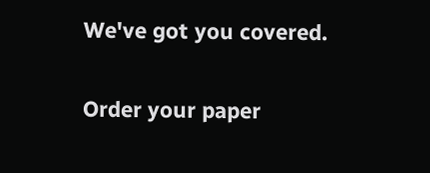We've got you covered.

Order your paper